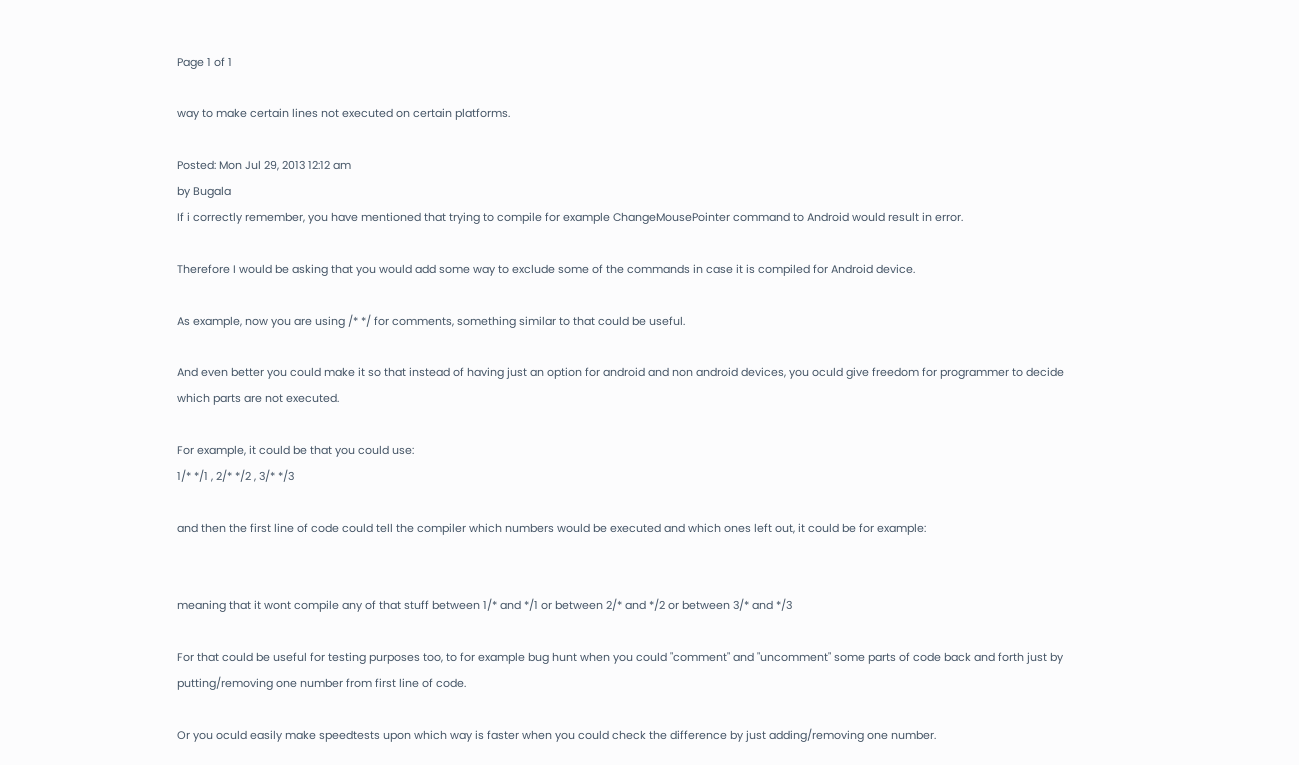Page 1 of 1

way to make certain lines not executed on certain platforms.

Posted: Mon Jul 29, 2013 12:12 am
by Bugala
If i correctly remember, you have mentioned that trying to compile for example ChangeMousePointer command to Android would result in error.

Therefore I would be asking that you would add some way to exclude some of the commands in case it is compiled for Android device.

As example, now you are using /* */ for comments, something similar to that could be useful.

And even better you could make it so that instead of having just an option for android and non android devices, you oculd give freedom for programmer to decide which parts are not executed.

For example, it could be that you could use:
1/* */1 , 2/* */2 , 3/* */3

and then the first line of code could tell the compiler which numbers would be executed and which ones left out, it could be for example:


meaning that it wont compile any of that stuff between 1/* and */1 or between 2/* and */2 or between 3/* and */3

For that could be useful for testing purposes too, to for example bug hunt when you could "comment" and "uncomment" some parts of code back and forth just by putting/removing one number from first line of code.

Or you oculd easily make speedtests upon which way is faster when you could check the difference by just adding/removing one number.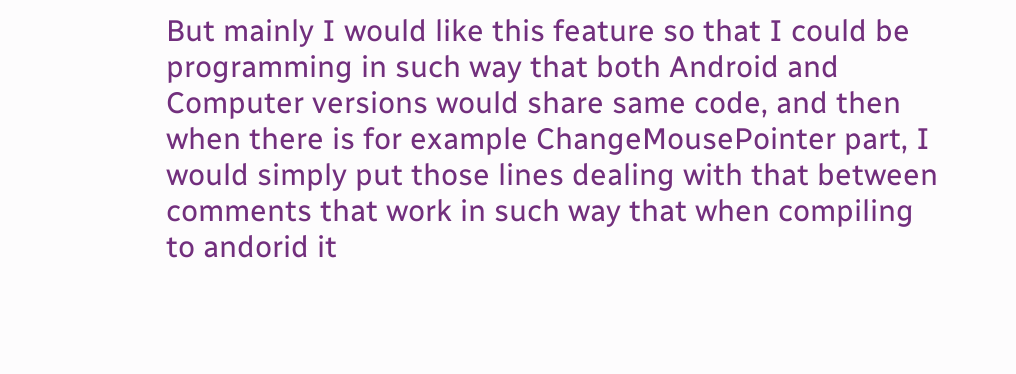But mainly I would like this feature so that I could be programming in such way that both Android and Computer versions would share same code, and then when there is for example ChangeMousePointer part, I would simply put those lines dealing with that between comments that work in such way that when compiling to andorid it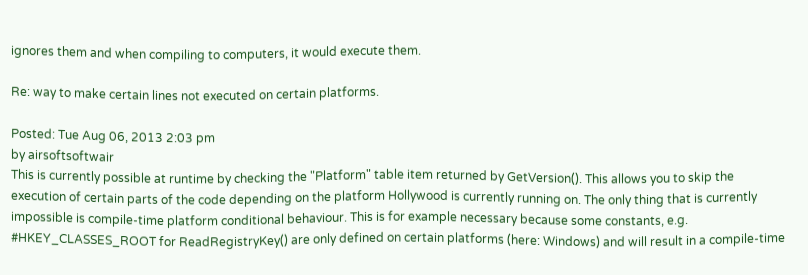ignores them and when compiling to computers, it would execute them.

Re: way to make certain lines not executed on certain platforms.

Posted: Tue Aug 06, 2013 2:03 pm
by airsoftsoftwair
This is currently possible at runtime by checking the "Platform" table item returned by GetVersion(). This allows you to skip the execution of certain parts of the code depending on the platform Hollywood is currently running on. The only thing that is currently impossible is compile-time platform conditional behaviour. This is for example necessary because some constants, e.g. #HKEY_CLASSES_ROOT for ReadRegistryKey() are only defined on certain platforms (here: Windows) and will result in a compile-time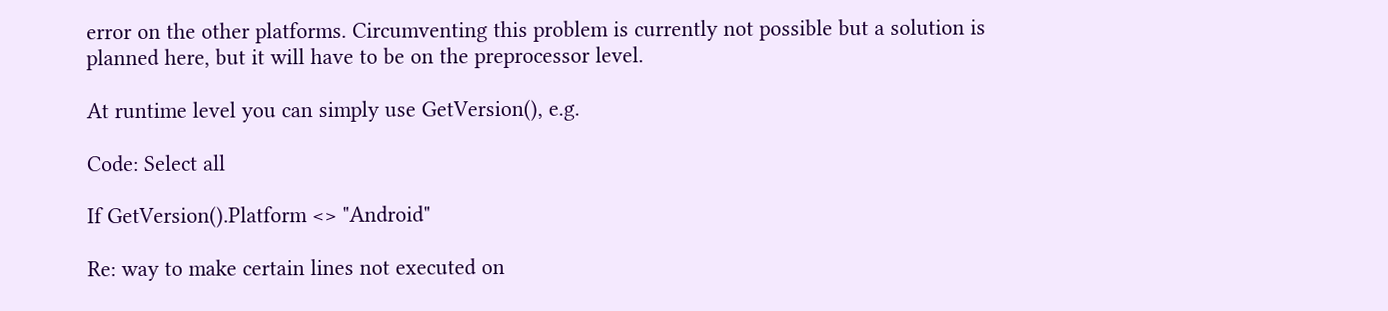error on the other platforms. Circumventing this problem is currently not possible but a solution is planned here, but it will have to be on the preprocessor level.

At runtime level you can simply use GetVersion(), e.g.

Code: Select all

If GetVersion().Platform <> "Android"

Re: way to make certain lines not executed on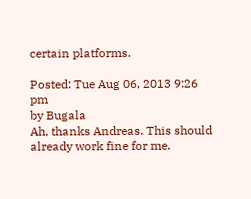certain platforms.

Posted: Tue Aug 06, 2013 9:26 pm
by Bugala
Ah, thanks Andreas. This should already work fine for me.